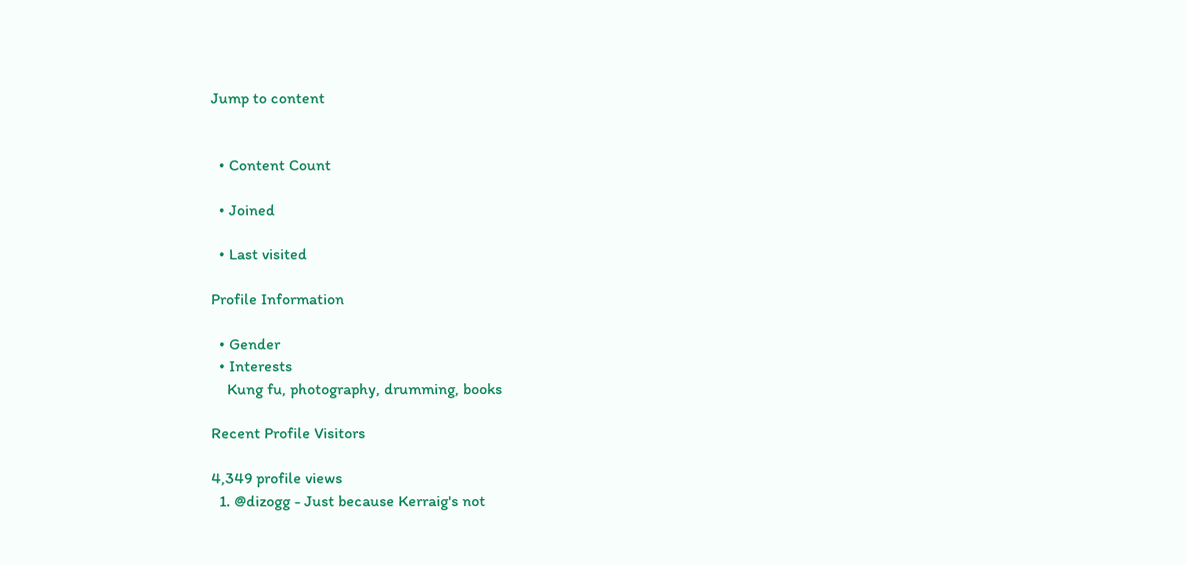Jump to content


  • Content Count

  • Joined

  • Last visited

Profile Information

  • Gender
  • Interests
    Kung fu, photography, drumming, books

Recent Profile Visitors

4,349 profile views
  1. @dizogg - Just because Kerraig's not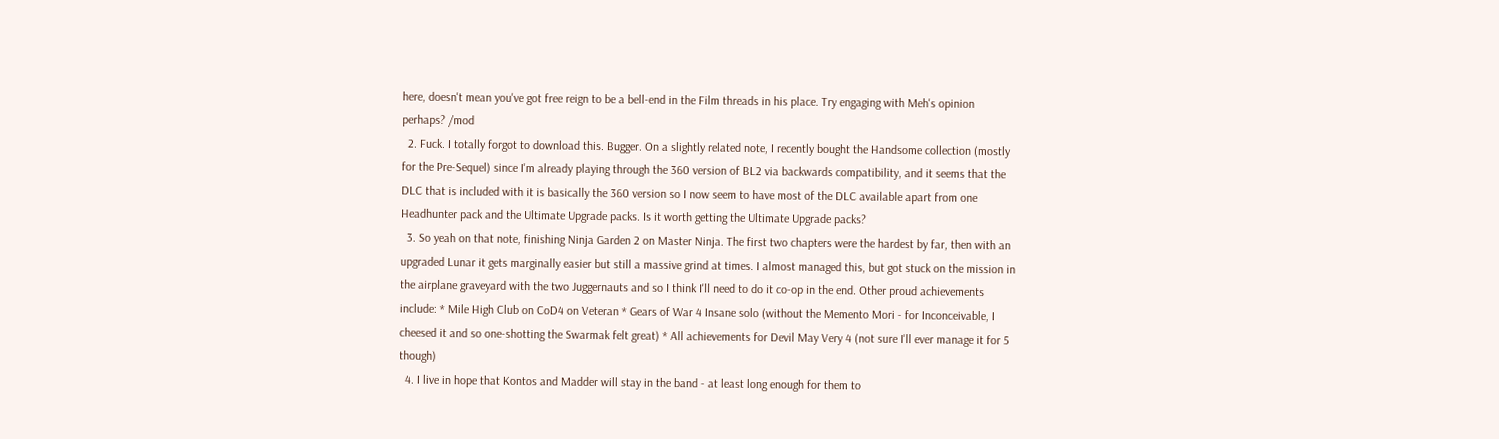here, doesn't mean you've got free reign to be a bell-end in the Film threads in his place. Try engaging with Meh's opinion perhaps? /mod
  2. Fuck. I totally forgot to download this. Bugger. On a slightly related note, I recently bought the Handsome collection (mostly for the Pre-Sequel) since I'm already playing through the 360 version of BL2 via backwards compatibility, and it seems that the DLC that is included with it is basically the 360 version so I now seem to have most of the DLC available apart from one Headhunter pack and the Ultimate Upgrade packs. Is it worth getting the Ultimate Upgrade packs?
  3. So yeah on that note, finishing Ninja Garden 2 on Master Ninja. The first two chapters were the hardest by far, then with an upgraded Lunar it gets marginally easier but still a massive grind at times. I almost managed this, but got stuck on the mission in the airplane graveyard with the two Juggernauts and so I think I'll need to do it co-op in the end. Other proud achievements include: * Mile High Club on CoD4 on Veteran * Gears of War 4 Insane solo (without the Memento Mori - for Inconceivable, I cheesed it and so one-shotting the Swarmak felt great) * All achievements for Devil May Very 4 (not sure I'll ever manage it for 5 though)
  4. I live in hope that Kontos and Madder will stay in the band - at least long enough for them to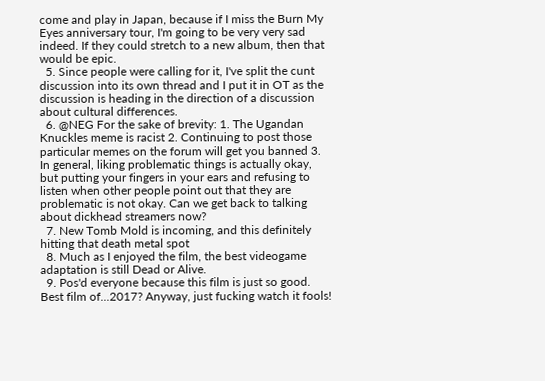come and play in Japan, because if I miss the Burn My Eyes anniversary tour, I'm going to be very very sad indeed. If they could stretch to a new album, then that would be epic.
  5. Since people were calling for it, I've split the cunt discussion into its own thread and I put it in OT as the discussion is heading in the direction of a discussion about cultural differences.
  6. @NEG For the sake of brevity: 1. The Ugandan Knuckles meme is racist 2. Continuing to post those particular memes on the forum will get you banned 3. In general, liking problematic things is actually okay, but putting your fingers in your ears and refusing to listen when other people point out that they are problematic is not okay. Can we get back to talking about dickhead streamers now?
  7. New Tomb Mold is incoming, and this definitely hitting that death metal spot
  8. Much as I enjoyed the film, the best videogame adaptation is still Dead or Alive.
  9. Pos'd everyone because this film is just so good. Best film of...2017? Anyway, just fucking watch it fools!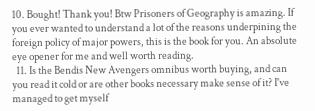10. Bought! Thank you! Btw Prisoners of Geography is amazing. If you ever wanted to understand a lot of the reasons underpining the foreign policy of major powers, this is the book for you. An absolute eye opener for me and well worth reading.
  11. Is the Bendis New Avengers omnibus worth buying, and can you read it cold or are other books necessary make sense of it? I've managed to get myself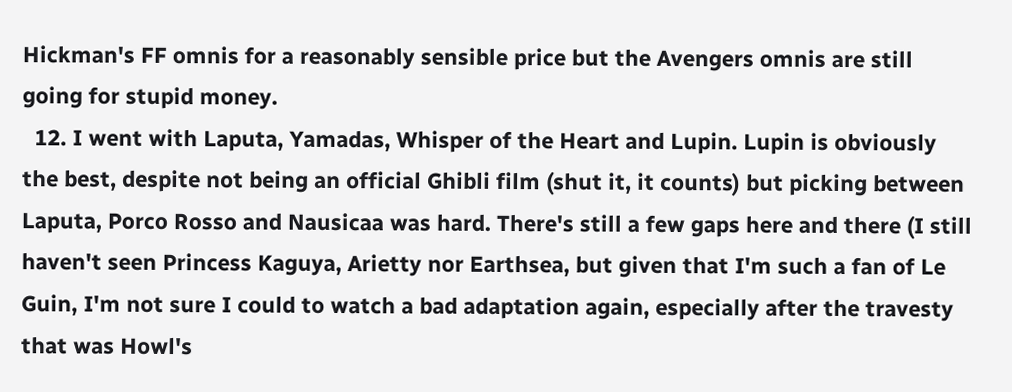Hickman's FF omnis for a reasonably sensible price but the Avengers omnis are still going for stupid money.
  12. I went with Laputa, Yamadas, Whisper of the Heart and Lupin. Lupin is obviously the best, despite not being an official Ghibli film (shut it, it counts) but picking between Laputa, Porco Rosso and Nausicaa was hard. There's still a few gaps here and there (I still haven't seen Princess Kaguya, Arietty nor Earthsea, but given that I'm such a fan of Le Guin, I'm not sure I could to watch a bad adaptation again, especially after the travesty that was Howl's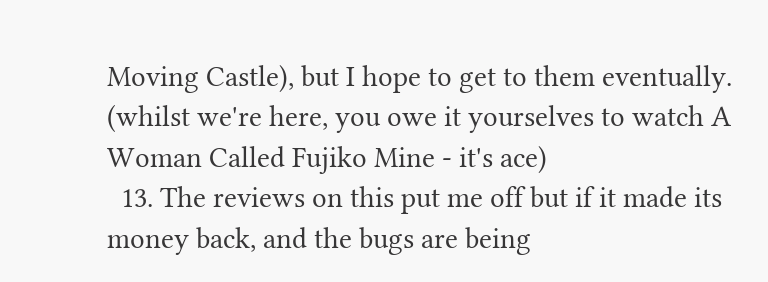Moving Castle), but I hope to get to them eventually. (whilst we're here, you owe it yourselves to watch A Woman Called Fujiko Mine - it's ace)
  13. The reviews on this put me off but if it made its money back, and the bugs are being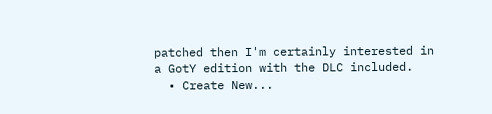patched then I'm certainly interested in a GotY edition with the DLC included.
  • Create New...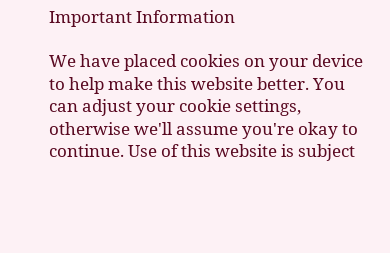Important Information

We have placed cookies on your device to help make this website better. You can adjust your cookie settings, otherwise we'll assume you're okay to continue. Use of this website is subject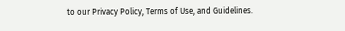to our Privacy Policy, Terms of Use, and Guidelines.